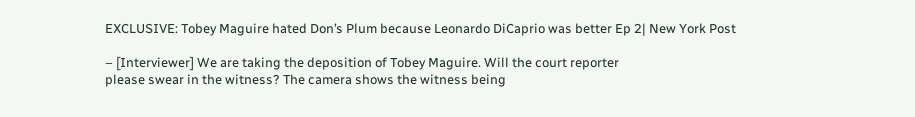EXCLUSIVE: Tobey Maguire hated Don’s Plum because Leonardo DiCaprio was better Ep 2| New York Post

– [Interviewer] We are taking the deposition of Tobey Maguire. Will the court reporter
please swear in the witness? The camera shows the witness being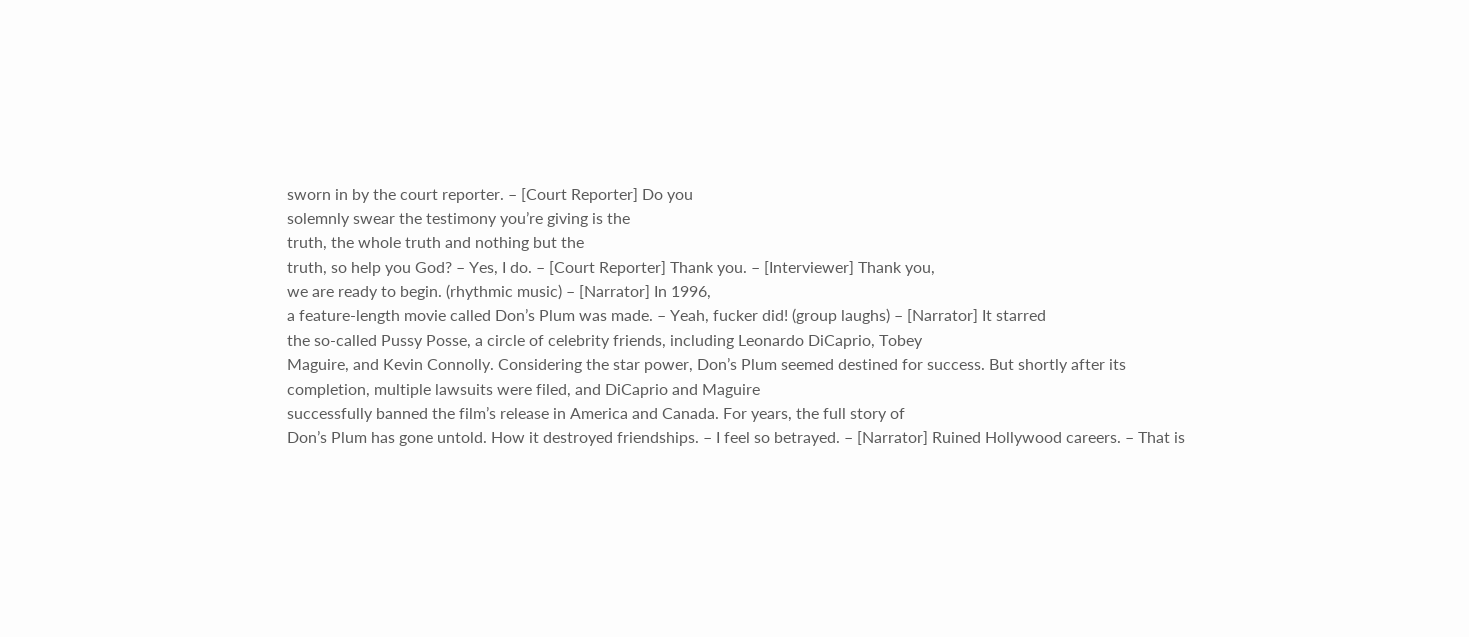sworn in by the court reporter. – [Court Reporter] Do you
solemnly swear the testimony you’re giving is the
truth, the whole truth and nothing but the
truth, so help you God? – Yes, I do. – [Court Reporter] Thank you. – [Interviewer] Thank you,
we are ready to begin. (rhythmic music) – [Narrator] In 1996,
a feature-length movie called Don’s Plum was made. – Yeah, fucker did! (group laughs) – [Narrator] It starred
the so-called Pussy Posse, a circle of celebrity friends, including Leonardo DiCaprio, Tobey
Maguire, and Kevin Connolly. Considering the star power, Don’s Plum seemed destined for success. But shortly after its completion, multiple lawsuits were filed, and DiCaprio and Maguire
successfully banned the film’s release in America and Canada. For years, the full story of
Don’s Plum has gone untold. How it destroyed friendships. – I feel so betrayed. – [Narrator] Ruined Hollywood careers. – That is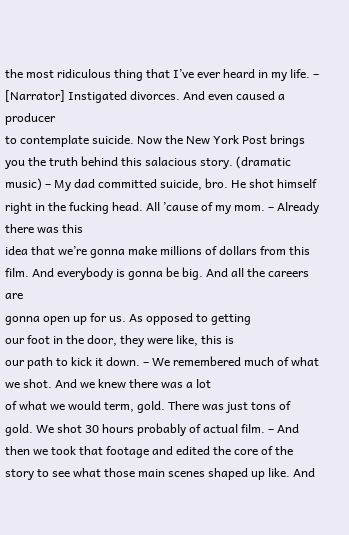the most ridiculous thing that I’ve ever heard in my life. – [Narrator] Instigated divorces. And even caused a producer
to contemplate suicide. Now the New York Post brings you the truth behind this salacious story. (dramatic music) – My dad committed suicide, bro. He shot himself right in the fucking head. All ’cause of my mom. – Already there was this
idea that we’re gonna make millions of dollars from this film. And everybody is gonna be big. And all the careers are
gonna open up for us. As opposed to getting
our foot in the door, they were like, this is
our path to kick it down. – We remembered much of what we shot. And we knew there was a lot
of what we would term, gold. There was just tons of gold. We shot 30 hours probably of actual film. – And then we took that footage and edited the core of the story to see what those main scenes shaped up like. And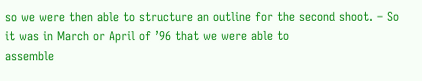so we were then able to structure an outline for the second shoot. – So it was in March or April of ’96 that we were able to
assemble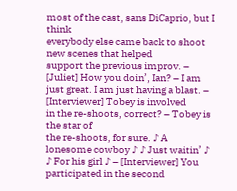most of the cast, sans DiCaprio, but I think
everybody else came back to shoot new scenes that helped
support the previous improv. – [Juliet] How you doin’, Ian? – I am just great. I am just having a blast. – [Interviewer] Tobey is involved
in the re-shoots, correct? – Tobey is the star of
the re-shoots, for sure. ♪ A lonesome cowboy ♪ ♪ Just waitin’ ♪ ♪ For his girl ♪ – [Interviewer] You participated in the second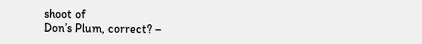shoot of
Don’s Plum, correct? –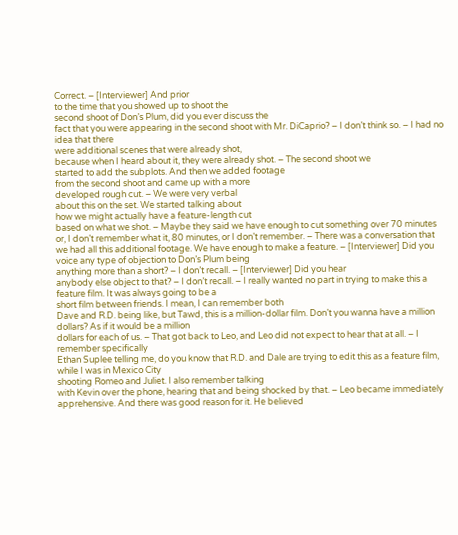Correct. – [Interviewer] And prior
to the time that you showed up to shoot the
second shoot of Don’s Plum, did you ever discuss the
fact that you were appearing in the second shoot with Mr. DiCaprio? – I don’t think so. – I had no idea that there
were additional scenes that were already shot,
because when I heard about it, they were already shot. – The second shoot we
started to add the subplots. And then we added footage
from the second shoot and came up with a more
developed rough cut. – We were very verbal
about this on the set. We started talking about
how we might actually have a feature-length cut
based on what we shot. – Maybe they said we have enough to cut something over 70 minutes or, I don’t remember what it, 80 minutes, or I don’t remember. – There was a conversation that we had all this additional footage. We have enough to make a feature. – [Interviewer] Did you
voice any type of objection to Don’s Plum being
anything more than a short? – I don’t recall. – [Interviewer] Did you hear
anybody else object to that? – I don’t recall. – I really wanted no part in trying to make this a feature film. It was always going to be a
short film between friends. I mean, I can remember both
Dave and R.D. being like, but Tawd, this is a million-dollar film. Don’t you wanna have a million dollars? As if it would be a million
dollars for each of us. – That got back to Leo, and Leo did not expect to hear that at all. – I remember specifically
Ethan Suplee telling me, do you know that R.D. and Dale are trying to edit this as a feature film, while I was in Mexico City
shooting Romeo and Juliet. I also remember talking
with Kevin over the phone, hearing that and being shocked by that. – Leo became immediately apprehensive. And there was good reason for it. He believed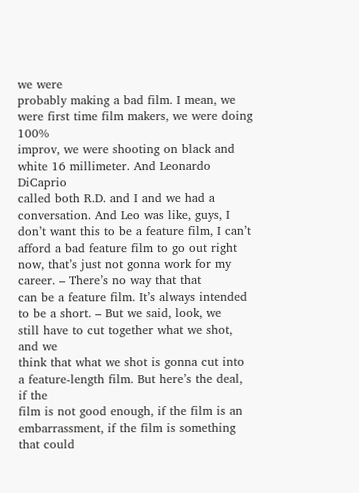we were
probably making a bad film. I mean, we were first time film makers, we were doing 100%
improv, we were shooting on black and white 16 millimeter. And Leonardo DiCaprio
called both R.D. and I and we had a conversation. And Leo was like, guys, I don’t want this to be a feature film, I can’t afford a bad feature film to go out right now, that’s just not gonna work for my career. – There’s no way that that
can be a feature film. It’s always intended to be a short. – But we said, look, we
still have to cut together what we shot, and we
think that what we shot is gonna cut into a feature-length film. But here’s the deal, if the
film is not good enough, if the film is an embarrassment, if the film is something that could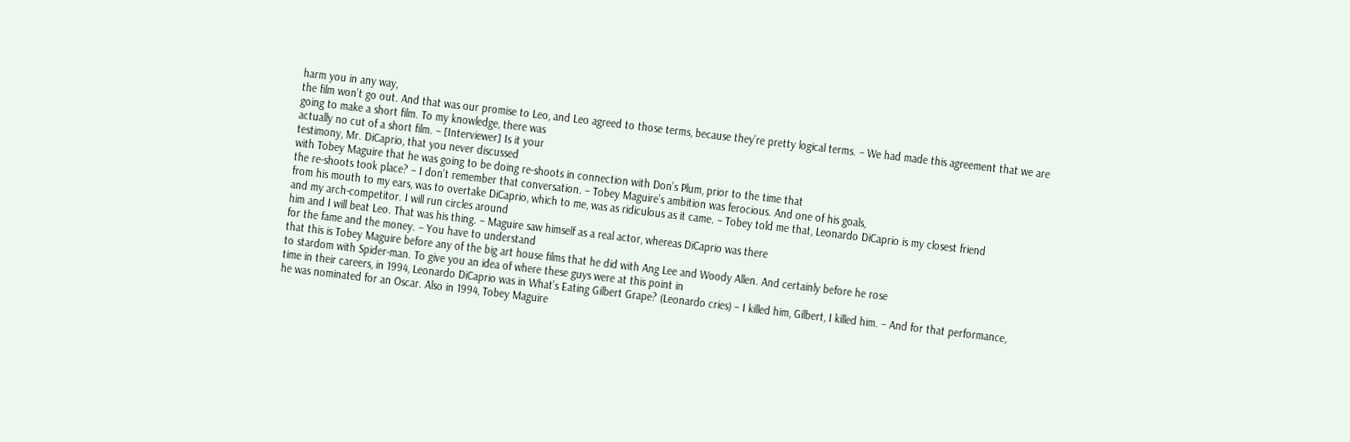harm you in any way,
the film won’t go out. And that was our promise to Leo, and Leo agreed to those terms, because they’re pretty logical terms. – We had made this agreement that we are going to make a short film. To my knowledge, there was
actually no cut of a short film. – [Interviewer] Is it your
testimony, Mr. DiCaprio, that you never discussed
with Tobey Maguire that he was going to be doing re-shoots in connection with Don’s Plum, prior to the time that
the re-shoots took place? – I don’t remember that conversation. – Tobey Maguire’s ambition was ferocious. And one of his goals,
from his mouth to my ears, was to overtake DiCaprio, which to me, was as ridiculous as it came. – Tobey told me that, Leonardo DiCaprio is my closest friend
and my arch-competitor. I will run circles around
him and I will beat Leo. That was his thing. – Maguire saw himself as a real actor, whereas DiCaprio was there
for the fame and the money. – You have to understand
that this is Tobey Maguire before any of the big art house films that he did with Ang Lee and Woody Allen. And certainly before he rose
to stardom with Spider-man. To give you an idea of where these guys were at this point in
time in their careers, in 1994, Leonardo DiCaprio was in What’s Eating Gilbert Grape? (Leonardo cries) – I killed him, Gilbert, I killed him. – And for that performance,
he was nominated for an Oscar. Also in 1994, Tobey Maguire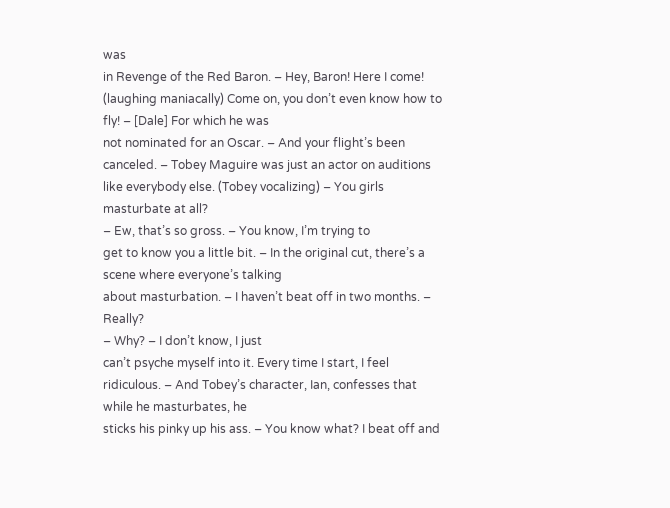was
in Revenge of the Red Baron. – Hey, Baron! Here I come! (laughing maniacally) Come on, you don’t even know how to fly! – [Dale] For which he was
not nominated for an Oscar. – And your flight’s been canceled. – Tobey Maguire was just an actor on auditions like everybody else. (Tobey vocalizing) – You girls masturbate at all?
– Ew, that’s so gross. – You know, I’m trying to
get to know you a little bit. – In the original cut, there’s a scene where everyone’s talking
about masturbation. – I haven’t beat off in two months. – Really?
– Why? – I don’t know, I just
can’t psyche myself into it. Every time I start, I feel ridiculous. – And Tobey’s character, Ian, confesses that while he masturbates, he
sticks his pinky up his ass. – You know what? I beat off and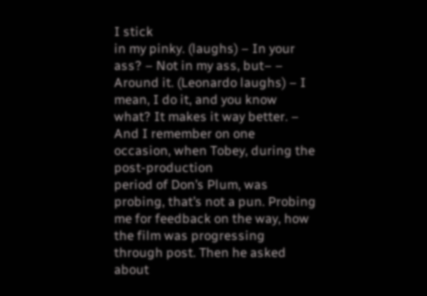I stick
in my pinky. (laughs) – In your ass? – Not in my ass, but– – Around it. (Leonardo laughs) – I mean, I do it, and you know what? It makes it way better. – And I remember on one
occasion, when Tobey, during the post-production
period of Don’s Plum, was probing, that’s not a pun. Probing me for feedback on the way, how the film was progressing through post. Then he asked about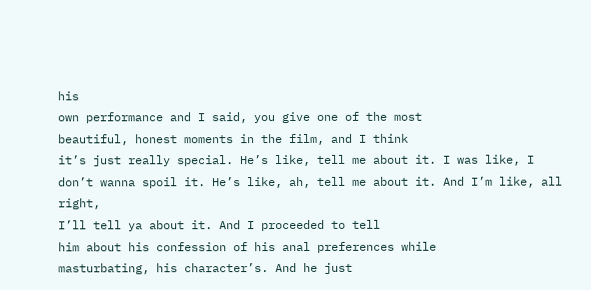his
own performance and I said, you give one of the most
beautiful, honest moments in the film, and I think
it’s just really special. He’s like, tell me about it. I was like, I don’t wanna spoil it. He’s like, ah, tell me about it. And I’m like, all right,
I’ll tell ya about it. And I proceeded to tell
him about his confession of his anal preferences while
masturbating, his character’s. And he just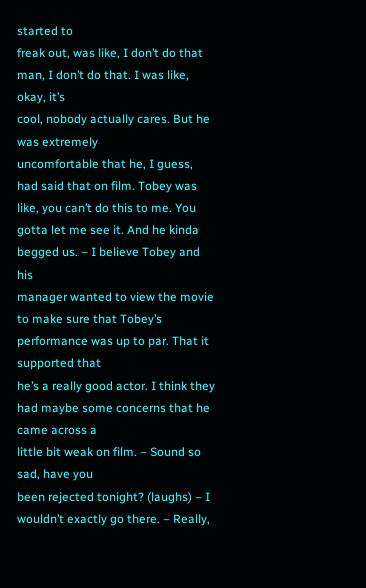started to
freak out, was like, I don’t do that man, I don’t do that. I was like, okay, it’s
cool, nobody actually cares. But he was extremely
uncomfortable that he, I guess, had said that on film. Tobey was like, you can’t do this to me. You gotta let me see it. And he kinda begged us. – I believe Tobey and his
manager wanted to view the movie to make sure that Tobey’s
performance was up to par. That it supported that
he’s a really good actor. I think they had maybe some concerns that he came across a
little bit weak on film. – Sound so sad, have you
been rejected tonight? (laughs) – I wouldn’t exactly go there. – Really,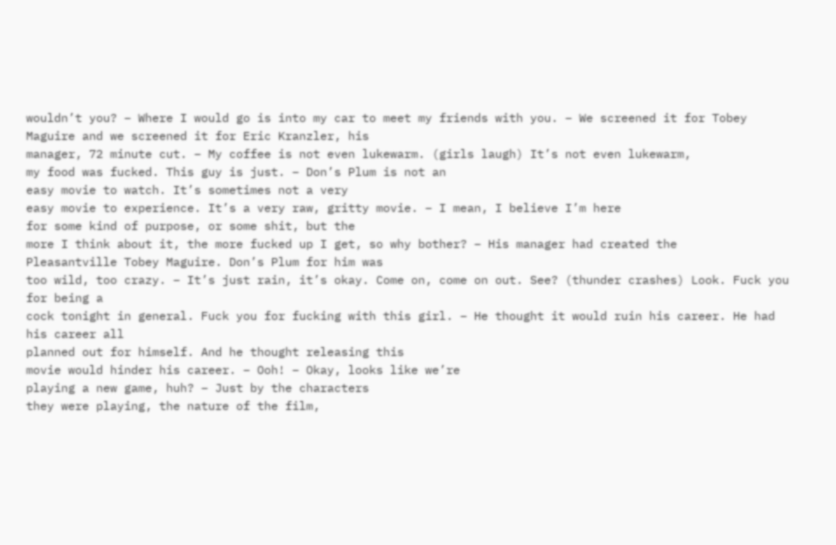wouldn’t you? – Where I would go is into my car to meet my friends with you. – We screened it for Tobey
Maguire and we screened it for Eric Kranzler, his
manager, 72 minute cut. – My coffee is not even lukewarm. (girls laugh) It’s not even lukewarm,
my food was fucked. This guy is just. – Don’s Plum is not an
easy movie to watch. It’s sometimes not a very
easy movie to experience. It’s a very raw, gritty movie. – I mean, I believe I’m here
for some kind of purpose, or some shit, but the
more I think about it, the more fucked up I get, so why bother? – His manager had created the
Pleasantville Tobey Maguire. Don’s Plum for him was
too wild, too crazy. – It’s just rain, it’s okay. Come on, come on out. See? (thunder crashes) Look. Fuck you for being a
cock tonight in general. Fuck you for fucking with this girl. – He thought it would ruin his career. He had his career all
planned out for himself. And he thought releasing this
movie would hinder his career. – Ooh! – Okay, looks like we’re
playing a new game, huh? – Just by the characters
they were playing, the nature of the film,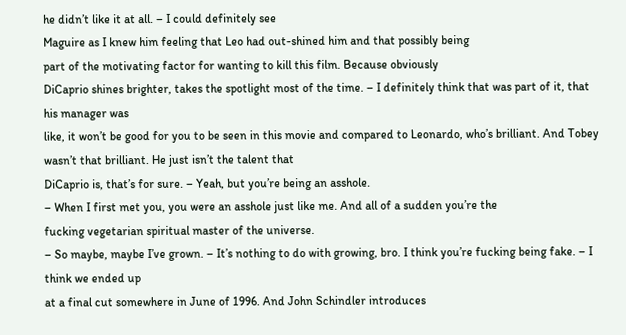he didn’t like it at all. – I could definitely see
Maguire as I knew him feeling that Leo had out-shined him and that possibly being
part of the motivating factor for wanting to kill this film. Because obviously
DiCaprio shines brighter, takes the spotlight most of the time. – I definitely think that was part of it, that his manager was
like, it won’t be good for you to be seen in this movie and compared to Leonardo, who’s brilliant. And Tobey wasn’t that brilliant. He just isn’t the talent that
DiCaprio is, that’s for sure. – Yeah, but you’re being an asshole.
– When I first met you, you were an asshole just like me. And all of a sudden you’re the
fucking vegetarian spiritual master of the universe.
– So maybe, maybe I’ve grown. – It’s nothing to do with growing, bro. I think you’re fucking being fake. – I think we ended up
at a final cut somewhere in June of 1996. And John Schindler introduces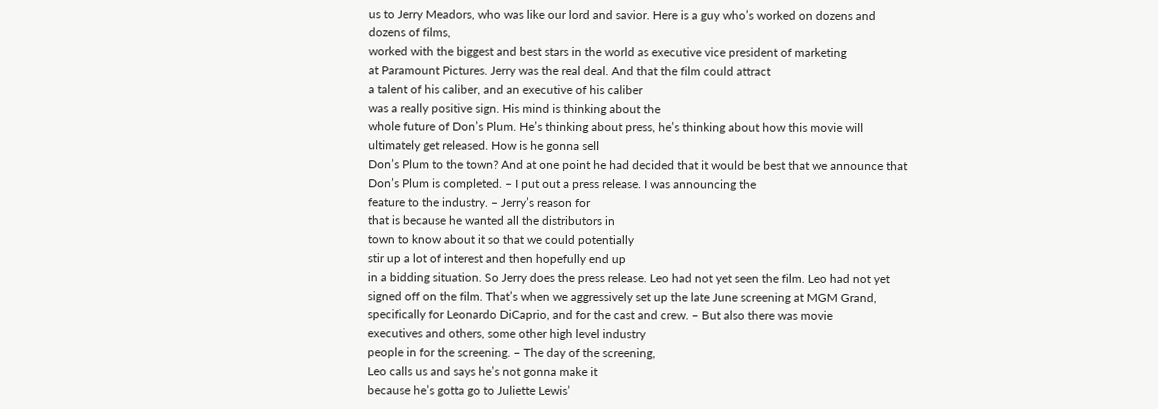us to Jerry Meadors, who was like our lord and savior. Here is a guy who’s worked on dozens and dozens of films,
worked with the biggest and best stars in the world as executive vice president of marketing
at Paramount Pictures. Jerry was the real deal. And that the film could attract
a talent of his caliber, and an executive of his caliber
was a really positive sign. His mind is thinking about the
whole future of Don’s Plum. He’s thinking about press, he’s thinking about how this movie will
ultimately get released. How is he gonna sell
Don’s Plum to the town? And at one point he had decided that it would be best that we announce that Don’s Plum is completed. – I put out a press release. I was announcing the
feature to the industry. – Jerry’s reason for
that is because he wanted all the distributors in
town to know about it so that we could potentially
stir up a lot of interest and then hopefully end up
in a bidding situation. So Jerry does the press release. Leo had not yet seen the film. Leo had not yet signed off on the film. That’s when we aggressively set up the late June screening at MGM Grand, specifically for Leonardo DiCaprio, and for the cast and crew. – But also there was movie
executives and others, some other high level industry
people in for the screening. – The day of the screening,
Leo calls us and says he’s not gonna make it
because he’s gotta go to Juliette Lewis’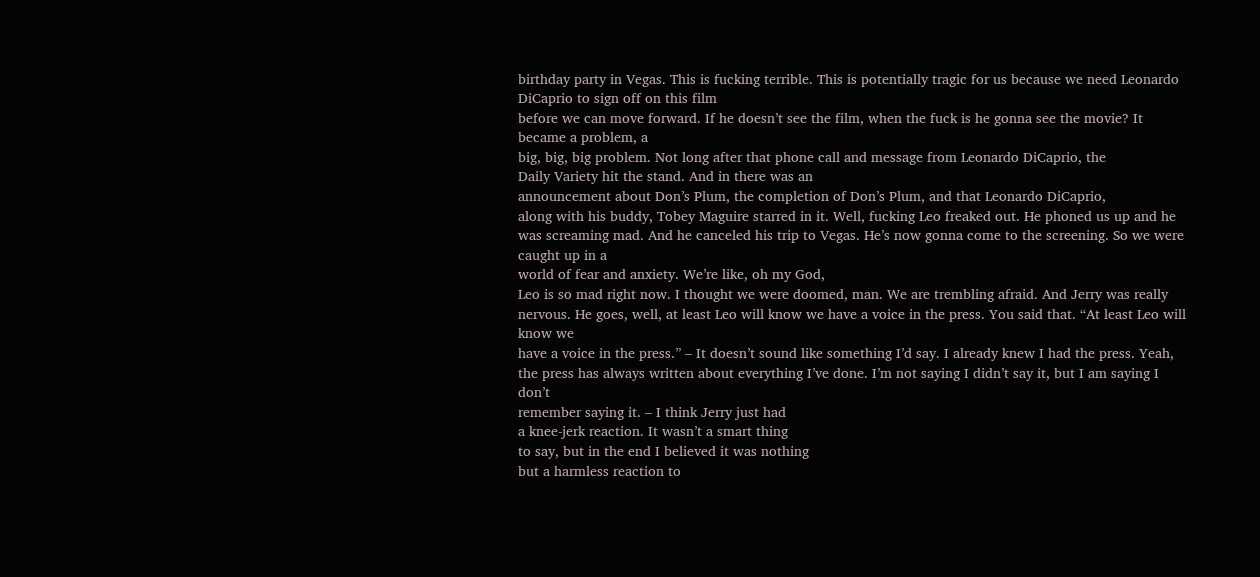birthday party in Vegas. This is fucking terrible. This is potentially tragic for us because we need Leonardo DiCaprio to sign off on this film
before we can move forward. If he doesn’t see the film, when the fuck is he gonna see the movie? It became a problem, a
big, big, big problem. Not long after that phone call and message from Leonardo DiCaprio, the
Daily Variety hit the stand. And in there was an
announcement about Don’s Plum, the completion of Don’s Plum, and that Leonardo DiCaprio,
along with his buddy, Tobey Maguire starred in it. Well, fucking Leo freaked out. He phoned us up and he was screaming mad. And he canceled his trip to Vegas. He’s now gonna come to the screening. So we were caught up in a
world of fear and anxiety. We’re like, oh my God,
Leo is so mad right now. I thought we were doomed, man. We are trembling afraid. And Jerry was really nervous. He goes, well, at least Leo will know we have a voice in the press. You said that. “At least Leo will know we
have a voice in the press.” – It doesn’t sound like something I’d say. I already knew I had the press. Yeah, the press has always written about everything I’ve done. I’m not saying I didn’t say it, but I am saying I don’t
remember saying it. – I think Jerry just had
a knee-jerk reaction. It wasn’t a smart thing
to say, but in the end I believed it was nothing
but a harmless reaction to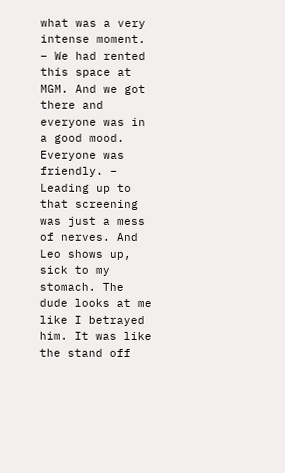what was a very intense moment. – We had rented this space at MGM. And we got there and
everyone was in a good mood. Everyone was friendly. – Leading up to that screening
was just a mess of nerves. And Leo shows up, sick to my stomach. The dude looks at me like I betrayed him. It was like the stand off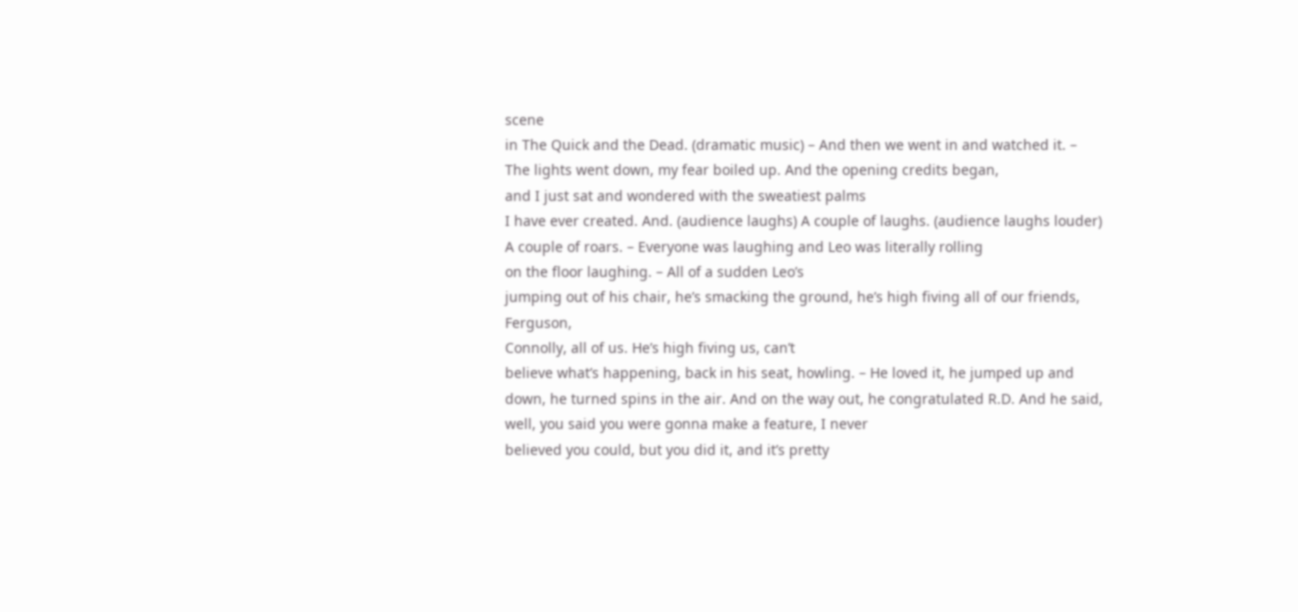scene
in The Quick and the Dead. (dramatic music) – And then we went in and watched it. – The lights went down, my fear boiled up. And the opening credits began,
and I just sat and wondered with the sweatiest palms
I have ever created. And. (audience laughs) A couple of laughs. (audience laughs louder) A couple of roars. – Everyone was laughing and Leo was literally rolling
on the floor laughing. – All of a sudden Leo’s
jumping out of his chair, he’s smacking the ground, he’s high fiving all of our friends, Ferguson,
Connolly, all of us. He’s high fiving us, can’t
believe what’s happening, back in his seat, howling. – He loved it, he jumped up and down, he turned spins in the air. And on the way out, he congratulated R.D. And he said, well, you said you were gonna make a feature, I never
believed you could, but you did it, and it’s pretty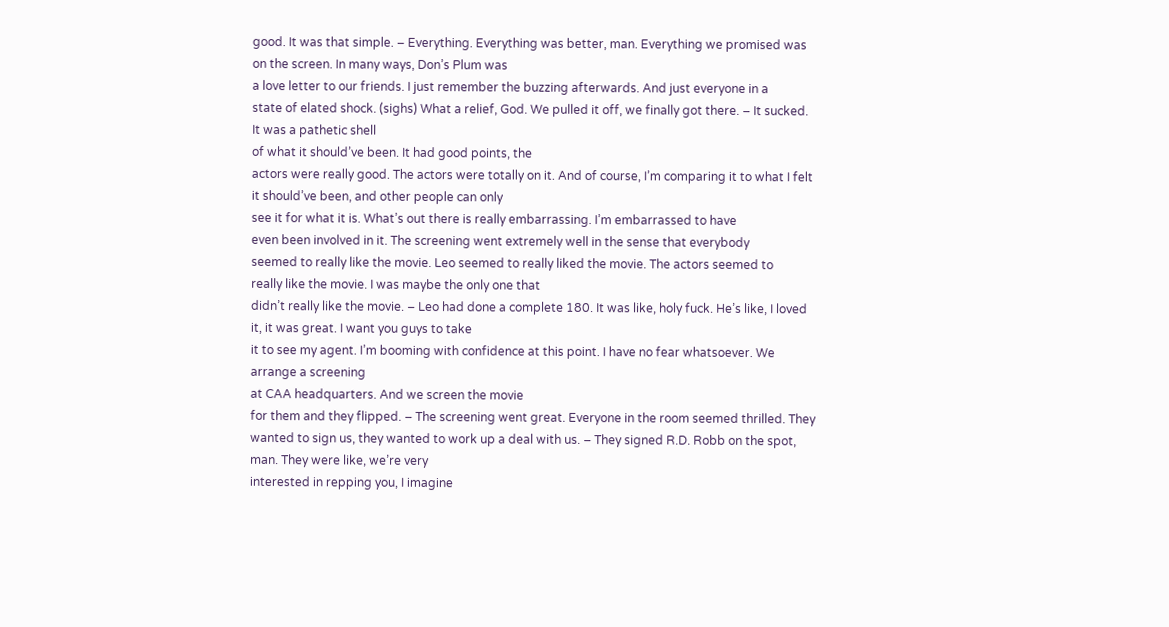good. It was that simple. – Everything. Everything was better, man. Everything we promised was on the screen. In many ways, Don’s Plum was
a love letter to our friends. I just remember the buzzing afterwards. And just everyone in a
state of elated shock. (sighs) What a relief, God. We pulled it off, we finally got there. – It sucked. It was a pathetic shell
of what it should’ve been. It had good points, the
actors were really good. The actors were totally on it. And of course, I’m comparing it to what I felt it should’ve been, and other people can only
see it for what it is. What’s out there is really embarrassing. I’m embarrassed to have
even been involved in it. The screening went extremely well in the sense that everybody
seemed to really like the movie. Leo seemed to really liked the movie. The actors seemed to
really like the movie. I was maybe the only one that
didn’t really like the movie. – Leo had done a complete 180. It was like, holy fuck. He’s like, I loved it, it was great. I want you guys to take
it to see my agent. I’m booming with confidence at this point. I have no fear whatsoever. We arrange a screening
at CAA headquarters. And we screen the movie
for them and they flipped. – The screening went great. Everyone in the room seemed thrilled. They wanted to sign us, they wanted to work up a deal with us. – They signed R.D. Robb on the spot, man. They were like, we’re very
interested in repping you, I imagine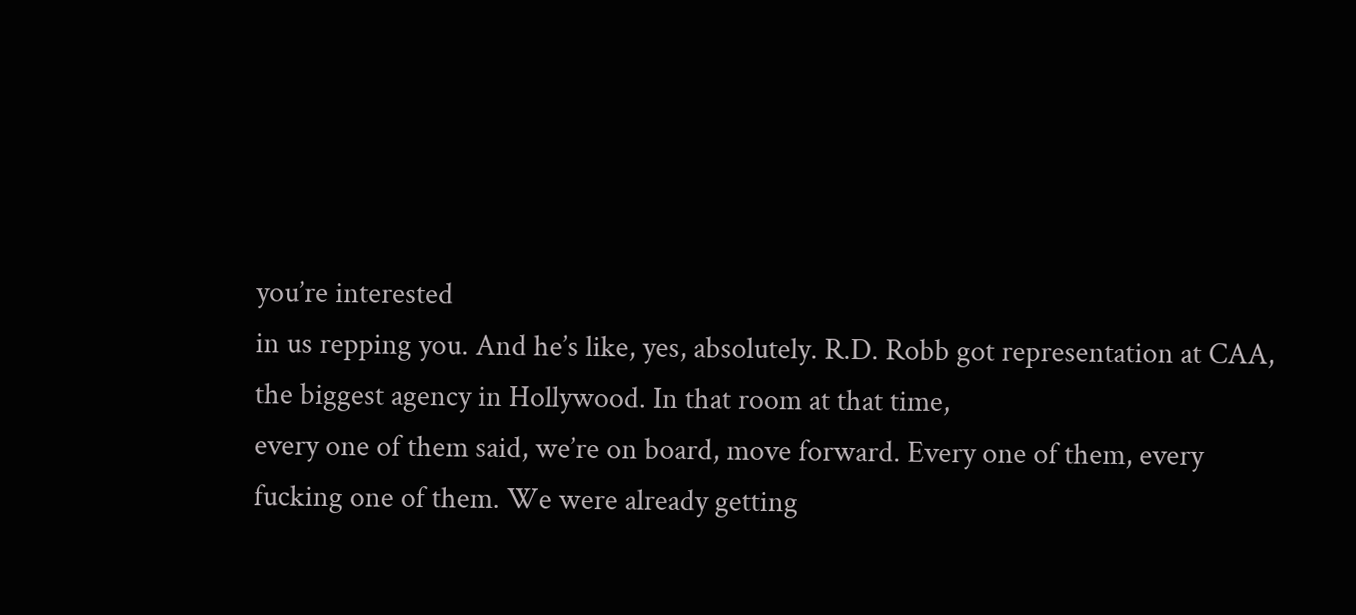you’re interested
in us repping you. And he’s like, yes, absolutely. R.D. Robb got representation at CAA, the biggest agency in Hollywood. In that room at that time,
every one of them said, we’re on board, move forward. Every one of them, every
fucking one of them. We were already getting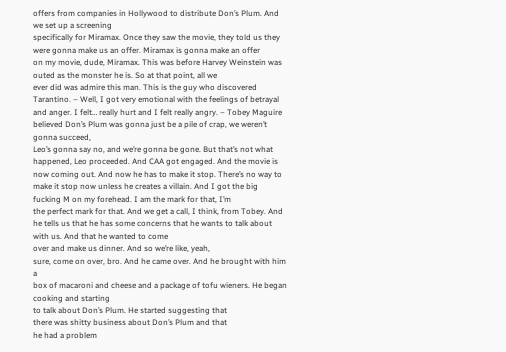offers from companies in Hollywood to distribute Don’s Plum. And we set up a screening
specifically for Miramax. Once they saw the movie, they told us they were gonna make us an offer. Miramax is gonna make an offer
on my movie, dude, Miramax. This was before Harvey Weinstein was outed as the monster he is. So at that point, all we
ever did was admire this man. This is the guy who discovered Tarantino. – Well, I got very emotional with the feelings of betrayal and anger. I felt… really hurt and I felt really angry. – Tobey Maguire believed Don’s Plum was gonna just be a pile of crap, we weren’t gonna succeed,
Leo’s gonna say no, and we’re gonna be gone. But that’s not what
happened, Leo proceeded. And CAA got engaged. And the movie is now coming out. And now he has to make it stop. There’s no way to make it stop now unless he creates a villain. And I got the big
fucking M on my forehead. I am the mark for that, I’m
the perfect mark for that. And we get a call, I think, from Tobey. And he tells us that he has some concerns that he wants to talk about with us. And that he wanted to come
over and make us dinner. And so we’re like, yeah,
sure, come on over, bro. And he came over. And he brought with him a
box of macaroni and cheese and a package of tofu wieners. He began cooking and starting
to talk about Don’s Plum. He started suggesting that
there was shitty business about Don’s Plum and that
he had a problem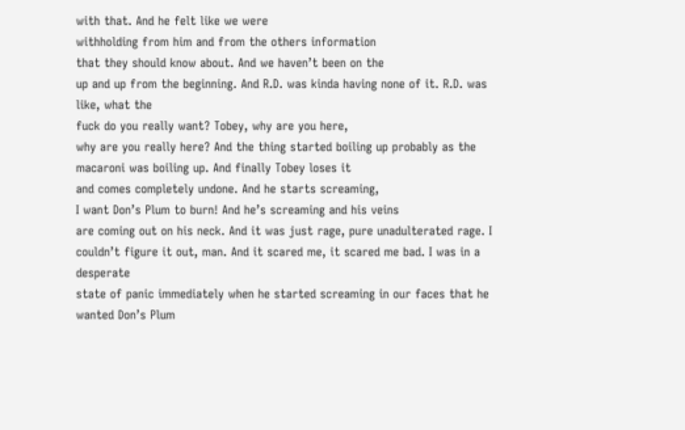with that. And he felt like we were
withholding from him and from the others information
that they should know about. And we haven’t been on the
up and up from the beginning. And R.D. was kinda having none of it. R.D. was like, what the
fuck do you really want? Tobey, why are you here,
why are you really here? And the thing started boiling up probably as the macaroni was boiling up. And finally Tobey loses it
and comes completely undone. And he starts screaming,
I want Don’s Plum to burn! And he’s screaming and his veins
are coming out on his neck. And it was just rage, pure unadulterated rage. I couldn’t figure it out, man. And it scared me, it scared me bad. I was in a desperate
state of panic immediately when he started screaming in our faces that he wanted Don’s Plum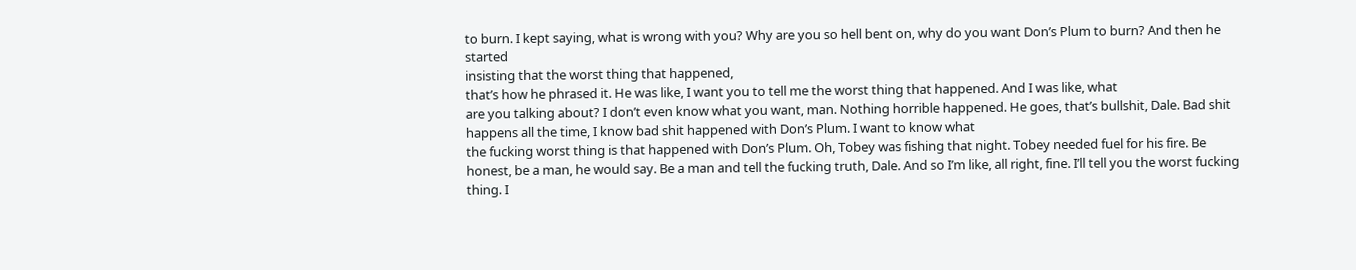to burn. I kept saying, what is wrong with you? Why are you so hell bent on, why do you want Don’s Plum to burn? And then he started
insisting that the worst thing that happened,
that’s how he phrased it. He was like, I want you to tell me the worst thing that happened. And I was like, what
are you talking about? I don’t even know what you want, man. Nothing horrible happened. He goes, that’s bullshit, Dale. Bad shit happens all the time, I know bad shit happened with Don’s Plum. I want to know what
the fucking worst thing is that happened with Don’s Plum. Oh, Tobey was fishing that night. Tobey needed fuel for his fire. Be honest, be a man, he would say. Be a man and tell the fucking truth, Dale. And so I’m like, all right, fine. I’ll tell you the worst fucking thing. I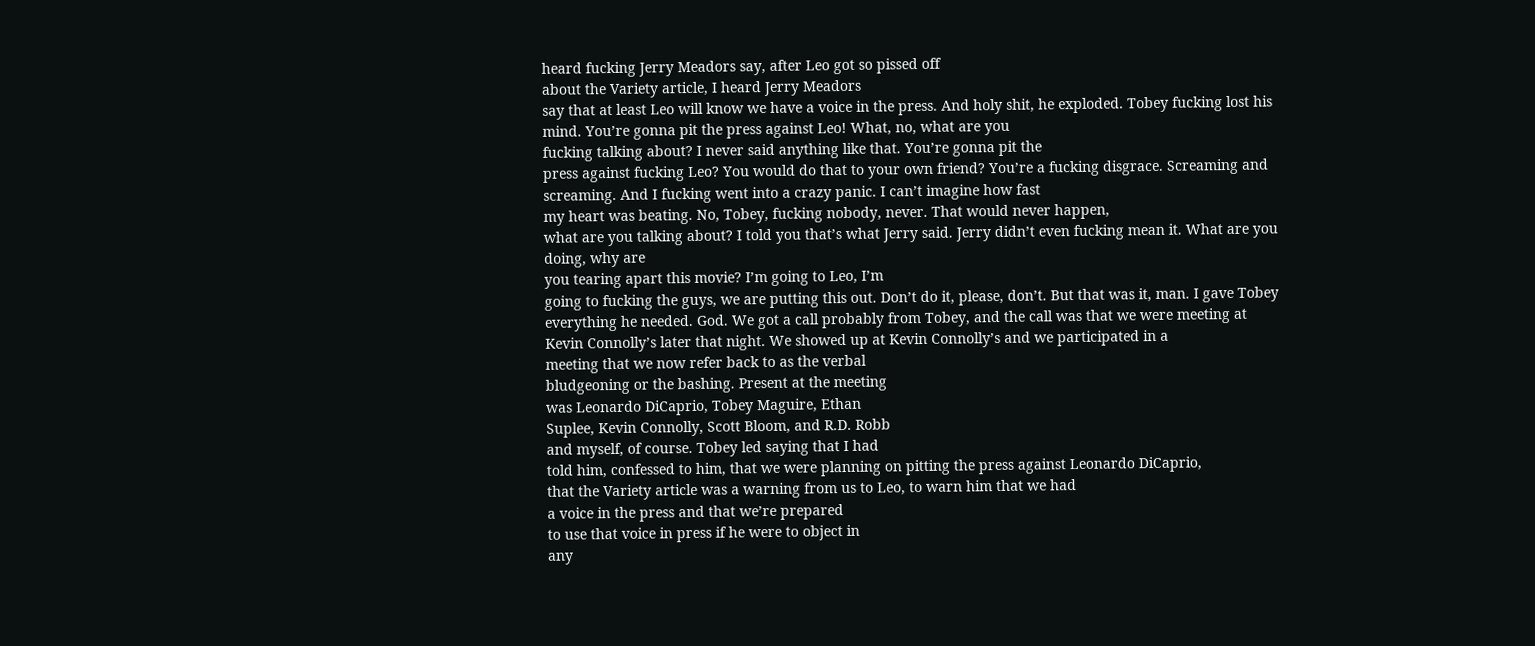heard fucking Jerry Meadors say, after Leo got so pissed off
about the Variety article, I heard Jerry Meadors
say that at least Leo will know we have a voice in the press. And holy shit, he exploded. Tobey fucking lost his mind. You’re gonna pit the press against Leo! What, no, what are you
fucking talking about? I never said anything like that. You’re gonna pit the
press against fucking Leo? You would do that to your own friend? You’re a fucking disgrace. Screaming and screaming. And I fucking went into a crazy panic. I can’t imagine how fast
my heart was beating. No, Tobey, fucking nobody, never. That would never happen,
what are you talking about? I told you that’s what Jerry said. Jerry didn’t even fucking mean it. What are you doing, why are
you tearing apart this movie? I’m going to Leo, I’m
going to fucking the guys, we are putting this out. Don’t do it, please, don’t. But that was it, man. I gave Tobey everything he needed. God. We got a call probably from Tobey, and the call was that we were meeting at Kevin Connolly’s later that night. We showed up at Kevin Connolly’s and we participated in a
meeting that we now refer back to as the verbal
bludgeoning or the bashing. Present at the meeting
was Leonardo DiCaprio, Tobey Maguire, Ethan
Suplee, Kevin Connolly, Scott Bloom, and R.D. Robb
and myself, of course. Tobey led saying that I had
told him, confessed to him, that we were planning on pitting the press against Leonardo DiCaprio,
that the Variety article was a warning from us to Leo, to warn him that we had
a voice in the press and that we’re prepared
to use that voice in press if he were to object in
any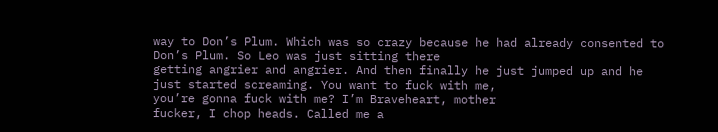way to Don’s Plum. Which was so crazy because he had already consented to Don’s Plum. So Leo was just sitting there
getting angrier and angrier. And then finally he just jumped up and he just started screaming. You want to fuck with me,
you’re gonna fuck with me? I’m Braveheart, mother
fucker, I chop heads. Called me a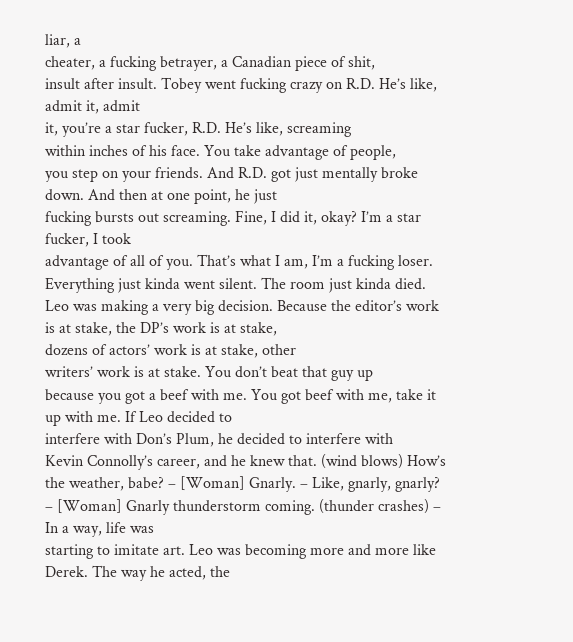liar, a
cheater, a fucking betrayer, a Canadian piece of shit,
insult after insult. Tobey went fucking crazy on R.D. He’s like, admit it, admit
it, you’re a star fucker, R.D. He’s like, screaming
within inches of his face. You take advantage of people,
you step on your friends. And R.D. got just mentally broke down. And then at one point, he just
fucking bursts out screaming. Fine, I did it, okay? I’m a star fucker, I took
advantage of all of you. That’s what I am, I’m a fucking loser. Everything just kinda went silent. The room just kinda died. Leo was making a very big decision. Because the editor’s work is at stake, the DP’s work is at stake,
dozens of actors’ work is at stake, other
writers’ work is at stake. You don’t beat that guy up
because you got a beef with me. You got beef with me, take it up with me. If Leo decided to
interfere with Don’s Plum, he decided to interfere with
Kevin Connolly’s career, and he knew that. (wind blows) How’s the weather, babe? – [Woman] Gnarly. – Like, gnarly, gnarly? – [Woman] Gnarly thunderstorm coming. (thunder crashes) – In a way, life was
starting to imitate art. Leo was becoming more and more like Derek. The way he acted, the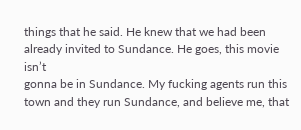things that he said. He knew that we had been
already invited to Sundance. He goes, this movie isn’t
gonna be in Sundance. My fucking agents run this town and they run Sundance, and believe me, that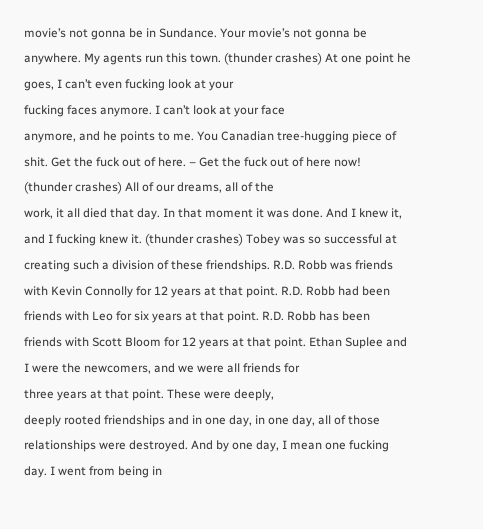movie’s not gonna be in Sundance. Your movie’s not gonna be anywhere. My agents run this town. (thunder crashes) At one point he goes, I can’t even fucking look at your
fucking faces anymore. I can’t look at your face
anymore, and he points to me. You Canadian tree-hugging piece of shit. Get the fuck out of here. – Get the fuck out of here now! (thunder crashes) All of our dreams, all of the
work, it all died that day. In that moment it was done. And I knew it, and I fucking knew it. (thunder crashes) Tobey was so successful at creating such a division of these friendships. R.D. Robb was friends with Kevin Connolly for 12 years at that point. R.D. Robb had been friends with Leo for six years at that point. R.D. Robb has been
friends with Scott Bloom for 12 years at that point. Ethan Suplee and I were the newcomers, and we were all friends for
three years at that point. These were deeply,
deeply rooted friendships and in one day, in one day, all of those relationships were destroyed. And by one day, I mean one fucking day. I went from being in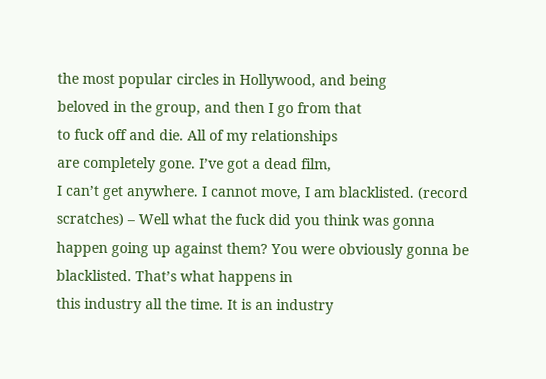the most popular circles in Hollywood, and being
beloved in the group, and then I go from that
to fuck off and die. All of my relationships
are completely gone. I’ve got a dead film,
I can’t get anywhere. I cannot move, I am blacklisted. (record scratches) – Well what the fuck did you think was gonna happen going up against them? You were obviously gonna be blacklisted. That’s what happens in
this industry all the time. It is an industry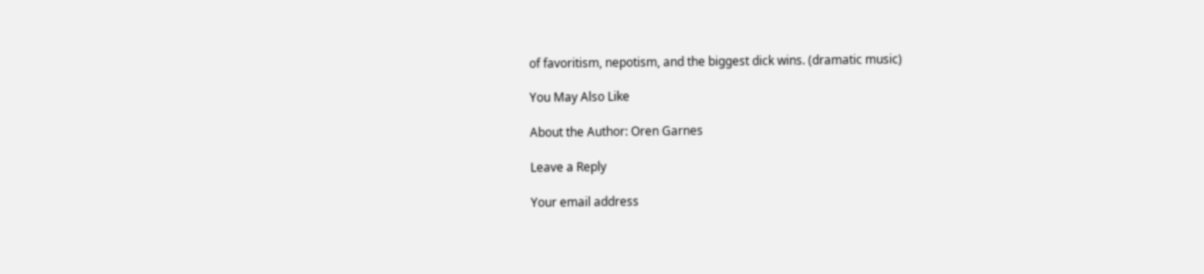of favoritism, nepotism, and the biggest dick wins. (dramatic music)

You May Also Like

About the Author: Oren Garnes

Leave a Reply

Your email address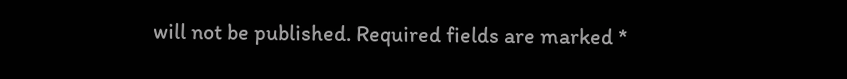will not be published. Required fields are marked *